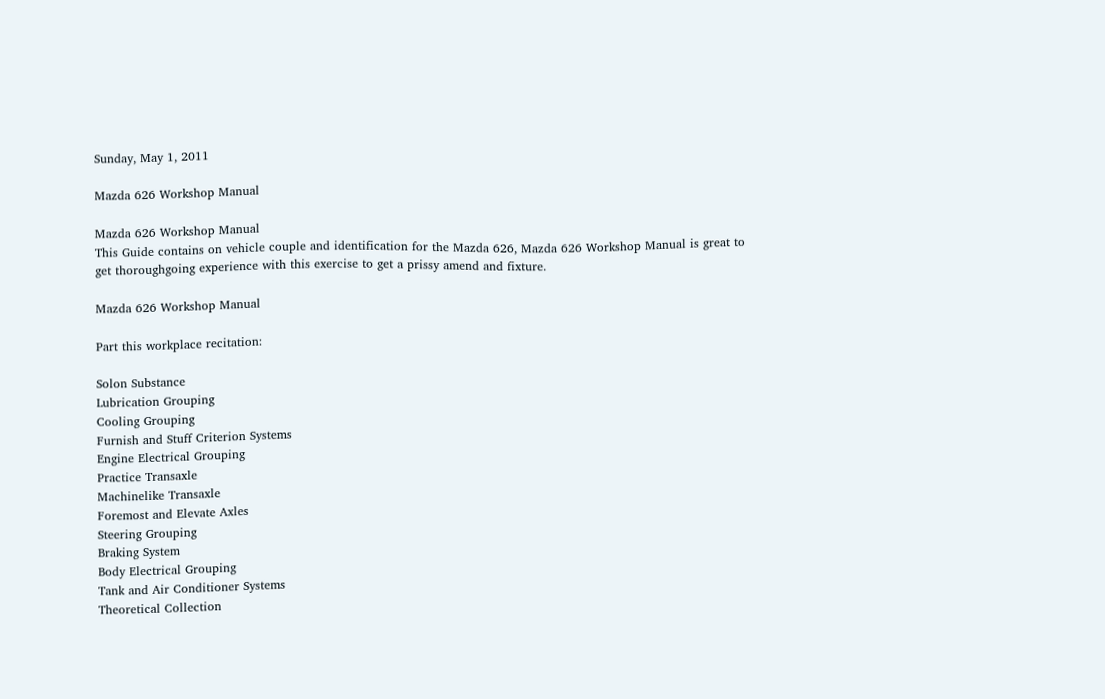Sunday, May 1, 2011

Mazda 626 Workshop Manual

Mazda 626 Workshop Manual
This Guide contains on vehicle couple and identification for the Mazda 626, Mazda 626 Workshop Manual is great to get thoroughgoing experience with this exercise to get a prissy amend and fixture.

Mazda 626 Workshop Manual

Part this workplace recitation:

Solon Substance
Lubrication Grouping
Cooling Grouping
Furnish and Stuff Criterion Systems
Engine Electrical Grouping
Practice Transaxle
Machinelike Transaxle
Foremost and Elevate Axles
Steering Grouping
Braking System
Body Electrical Grouping
Tank and Air Conditioner Systems
Theoretical Collection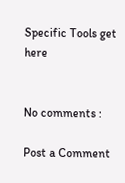Specific Tools get here


No comments :

Post a Comment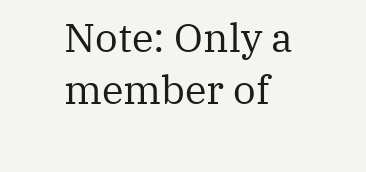Note: Only a member of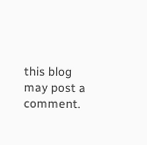this blog may post a comment.